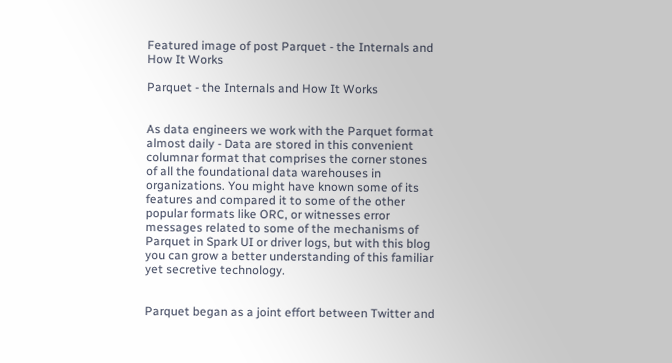Featured image of post Parquet - the Internals and How It Works

Parquet - the Internals and How It Works


As data engineers we work with the Parquet format almost daily - Data are stored in this convenient columnar format that comprises the corner stones of all the foundational data warehouses in organizations. You might have known some of its features and compared it to some of the other popular formats like ORC, or witnesses error messages related to some of the mechanisms of Parquet in Spark UI or driver logs, but with this blog you can grow a better understanding of this familiar yet secretive technology.


Parquet began as a joint effort between Twitter and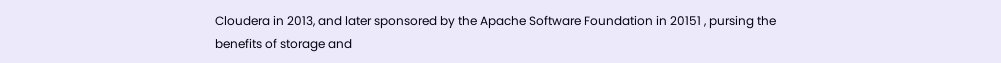Cloudera in 2013, and later sponsored by the Apache Software Foundation in 20151 , pursing the benefits of storage and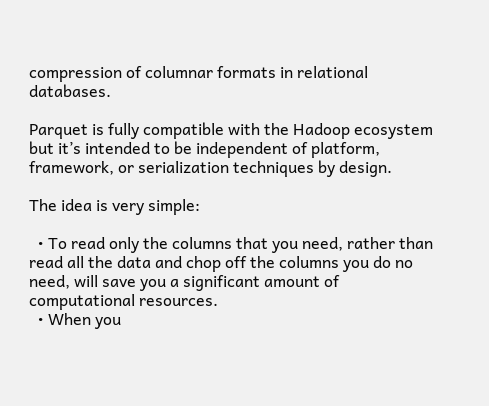compression of columnar formats in relational databases.

Parquet is fully compatible with the Hadoop ecosystem but it’s intended to be independent of platform, framework, or serialization techniques by design.

The idea is very simple:

  • To read only the columns that you need, rather than read all the data and chop off the columns you do no need, will save you a significant amount of computational resources.
  • When you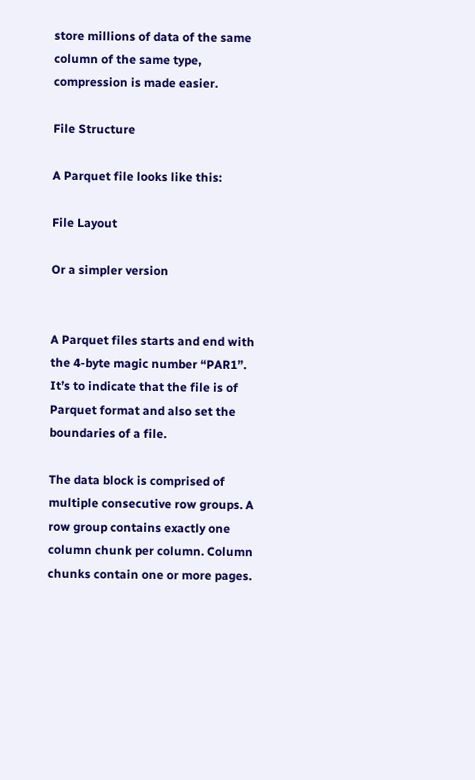store millions of data of the same column of the same type, compression is made easier.

File Structure

A Parquet file looks like this:

File Layout

Or a simpler version


A Parquet files starts and end with the 4-byte magic number “PAR1”. It’s to indicate that the file is of Parquet format and also set the boundaries of a file.

The data block is comprised of multiple consecutive row groups. A row group contains exactly one column chunk per column. Column chunks contain one or more pages.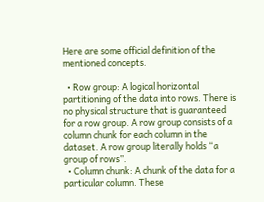Here are some official definition of the mentioned concepts.

  • Row group: A logical horizontal partitioning of the data into rows. There is no physical structure that is guaranteed for a row group. A row group consists of a column chunk for each column in the dataset. A row group literally holds “a group of rows”.
  • Column chunk: A chunk of the data for a particular column. These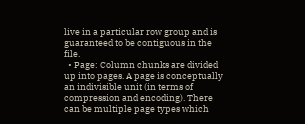live in a particular row group and is guaranteed to be contiguous in the file.
  • Page: Column chunks are divided up into pages. A page is conceptually an indivisible unit (in terms of compression and encoding). There can be multiple page types which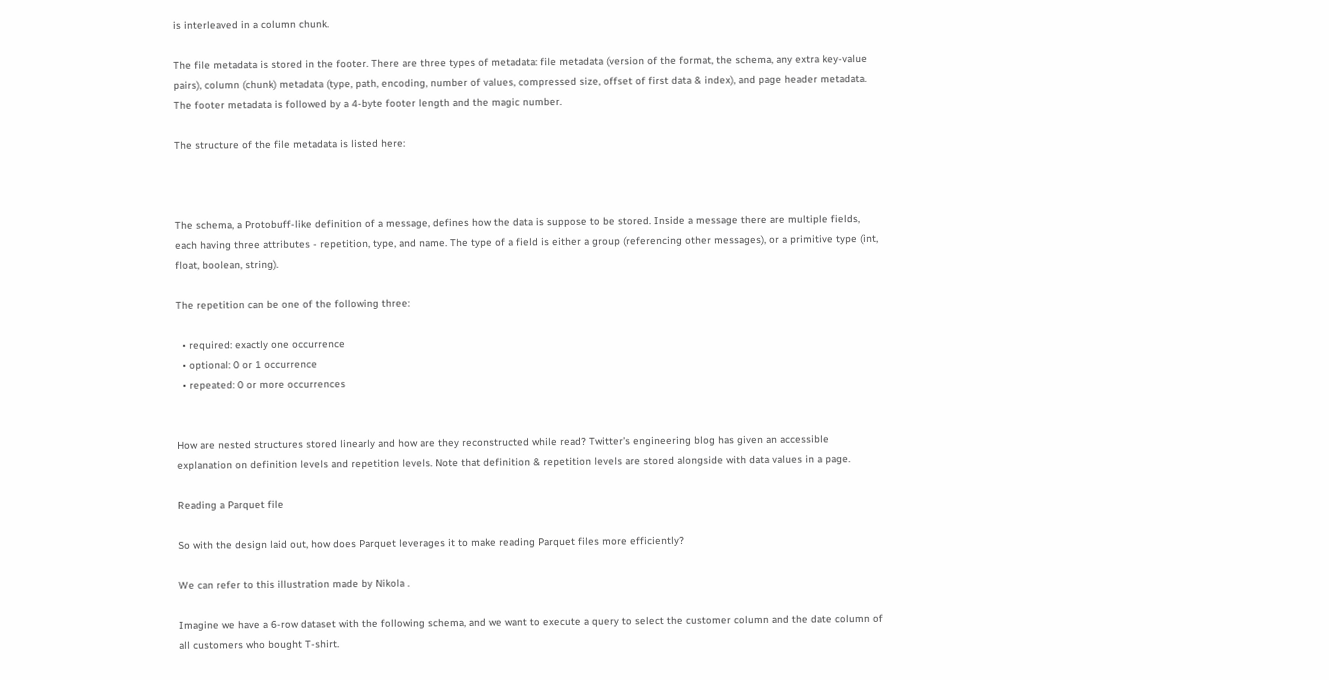is interleaved in a column chunk.

The file metadata is stored in the footer. There are three types of metadata: file metadata (version of the format, the schema, any extra key-value pairs), column (chunk) metadata (type, path, encoding, number of values, compressed size, offset of first data & index), and page header metadata. The footer metadata is followed by a 4-byte footer length and the magic number.

The structure of the file metadata is listed here:



The schema, a Protobuff-like definition of a message, defines how the data is suppose to be stored. Inside a message there are multiple fields, each having three attributes - repetition, type, and name. The type of a field is either a group (referencing other messages), or a primitive type (int, float, boolean, string).

The repetition can be one of the following three:

  • required: exactly one occurrence
  • optional: 0 or 1 occurrence
  • repeated: 0 or more occurrences


How are nested structures stored linearly and how are they reconstructed while read? Twitter’s engineering blog has given an accessible explanation on definition levels and repetition levels. Note that definition & repetition levels are stored alongside with data values in a page.

Reading a Parquet file

So with the design laid out, how does Parquet leverages it to make reading Parquet files more efficiently?

We can refer to this illustration made by Nikola .

Imagine we have a 6-row dataset with the following schema, and we want to execute a query to select the customer column and the date column of all customers who bought T-shirt.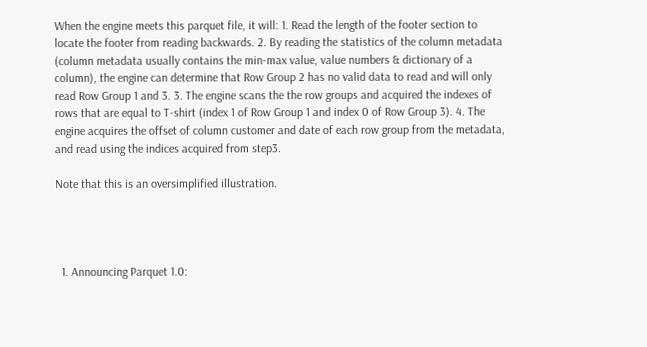When the engine meets this parquet file, it will: 1. Read the length of the footer section to locate the footer from reading backwards. 2. By reading the statistics of the column metadata (column metadata usually contains the min-max value, value numbers & dictionary of a column), the engine can determine that Row Group 2 has no valid data to read and will only read Row Group 1 and 3. 3. The engine scans the the row groups and acquired the indexes of rows that are equal to T-shirt (index 1 of Row Group 1 and index 0 of Row Group 3). 4. The engine acquires the offset of column customer and date of each row group from the metadata, and read using the indices acquired from step3.

Note that this is an oversimplified illustration.




  1. Announcing Parquet 1.0: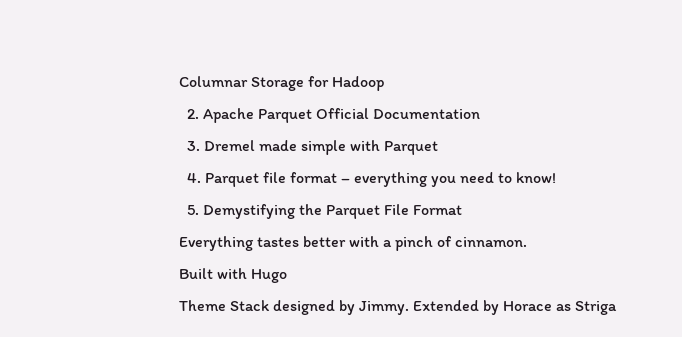Columnar Storage for Hadoop
  2. Apache Parquet Official Documentation
  3. Dremel made simple with Parquet
  4. Parquet file format – everything you need to know!
  5. Demystifying the Parquet File Format
Everything tastes better with a pinch of cinnamon.
Built with Hugo
Theme Stack designed by Jimmy. Extended by Horace as Striga